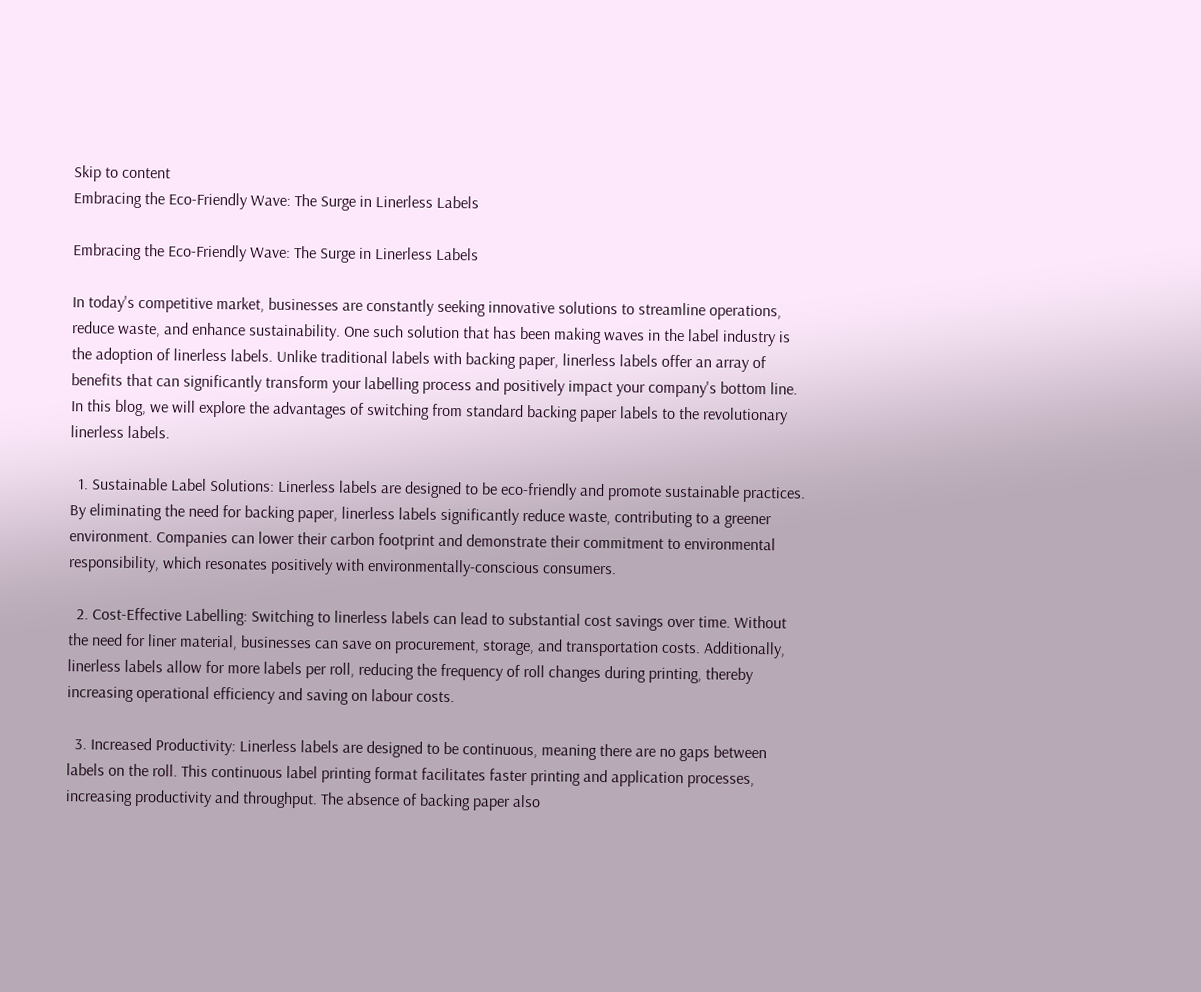Skip to content
Embracing the Eco-Friendly Wave: The Surge in Linerless Labels

Embracing the Eco-Friendly Wave: The Surge in Linerless Labels

In today's competitive market, businesses are constantly seeking innovative solutions to streamline operations, reduce waste, and enhance sustainability. One such solution that has been making waves in the label industry is the adoption of linerless labels. Unlike traditional labels with backing paper, linerless labels offer an array of benefits that can significantly transform your labelling process and positively impact your company's bottom line. In this blog, we will explore the advantages of switching from standard backing paper labels to the revolutionary linerless labels.

  1. Sustainable Label Solutions: Linerless labels are designed to be eco-friendly and promote sustainable practices. By eliminating the need for backing paper, linerless labels significantly reduce waste, contributing to a greener environment. Companies can lower their carbon footprint and demonstrate their commitment to environmental responsibility, which resonates positively with environmentally-conscious consumers.

  2. Cost-Effective Labelling: Switching to linerless labels can lead to substantial cost savings over time. Without the need for liner material, businesses can save on procurement, storage, and transportation costs. Additionally, linerless labels allow for more labels per roll, reducing the frequency of roll changes during printing, thereby increasing operational efficiency and saving on labour costs.

  3. Increased Productivity: Linerless labels are designed to be continuous, meaning there are no gaps between labels on the roll. This continuous label printing format facilitates faster printing and application processes, increasing productivity and throughput. The absence of backing paper also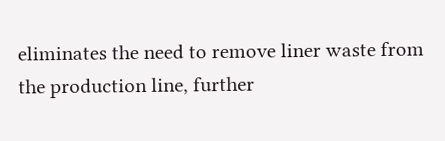eliminates the need to remove liner waste from the production line, further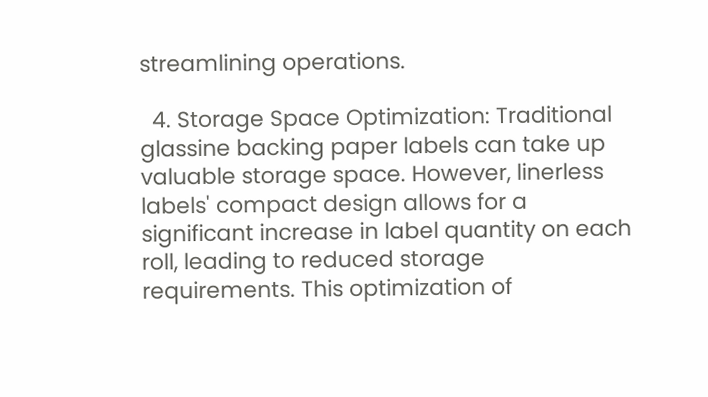streamlining operations.

  4. Storage Space Optimization: Traditional glassine backing paper labels can take up valuable storage space. However, linerless labels' compact design allows for a significant increase in label quantity on each roll, leading to reduced storage requirements. This optimization of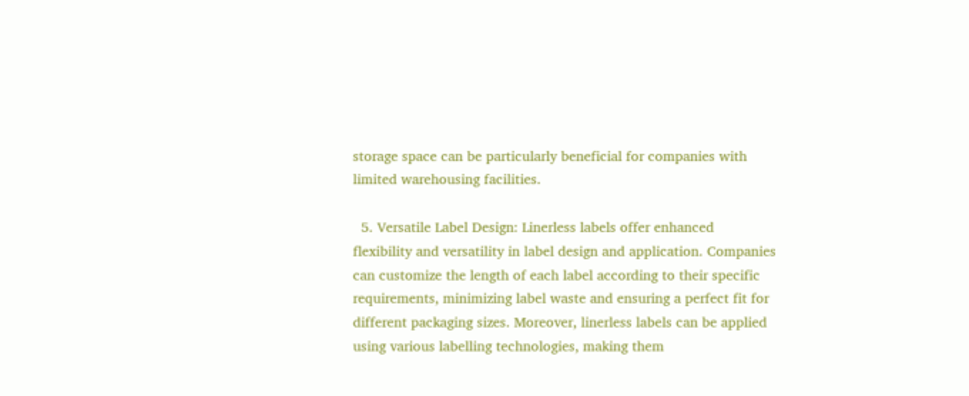storage space can be particularly beneficial for companies with limited warehousing facilities.

  5. Versatile Label Design: Linerless labels offer enhanced flexibility and versatility in label design and application. Companies can customize the length of each label according to their specific requirements, minimizing label waste and ensuring a perfect fit for different packaging sizes. Moreover, linerless labels can be applied using various labelling technologies, making them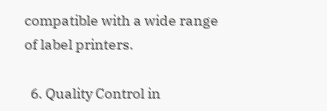compatible with a wide range of label printers.

  6. Quality Control in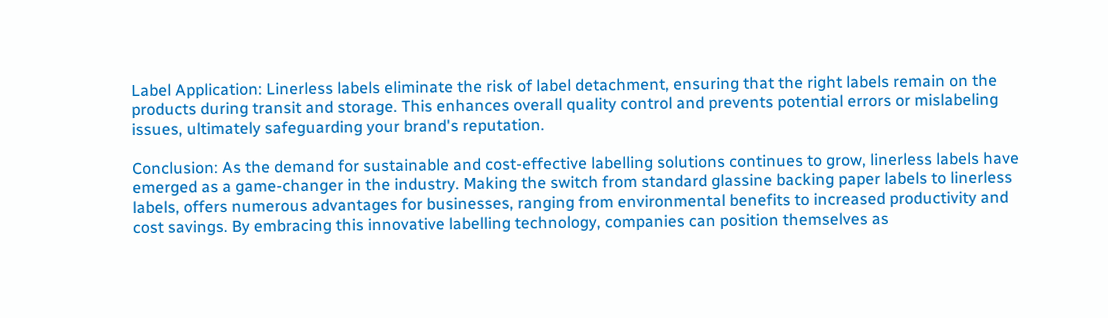Label Application: Linerless labels eliminate the risk of label detachment, ensuring that the right labels remain on the products during transit and storage. This enhances overall quality control and prevents potential errors or mislabeling issues, ultimately safeguarding your brand's reputation.

Conclusion: As the demand for sustainable and cost-effective labelling solutions continues to grow, linerless labels have emerged as a game-changer in the industry. Making the switch from standard glassine backing paper labels to linerless labels, offers numerous advantages for businesses, ranging from environmental benefits to increased productivity and cost savings. By embracing this innovative labelling technology, companies can position themselves as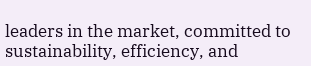leaders in the market, committed to sustainability, efficiency, and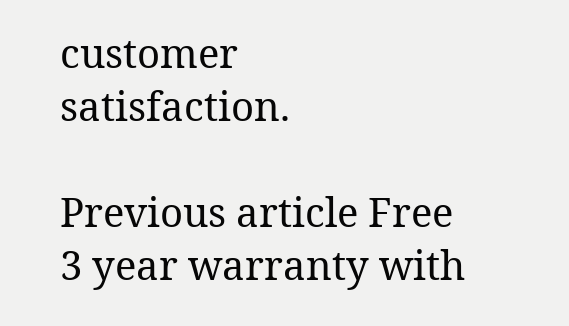customer satisfaction.

Previous article Free 3 year warranty with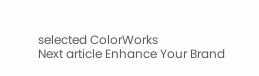selected ColorWorks
Next article Enhance Your Brand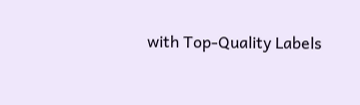with Top-Quality Labels